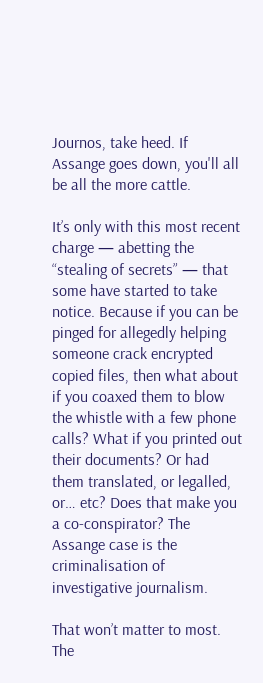Journos, take heed. If Assange goes down, you'll all be all the more cattle.

It’s only with this most recent charge — abetting the “stealing of secrets” — that some have started to take notice. Because if you can be pinged for allegedly helping someone crack encrypted copied files, then what about if you coaxed them to blow the whistle with a few phone calls? What if you printed out their documents? Or had them translated, or legalled, or… etc? Does that make you a co-conspirator? The Assange case is the criminalisation of investigative journalism.

That won’t matter to most. The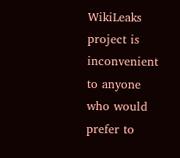WikiLeaks project is inconvenient to anyone who would prefer to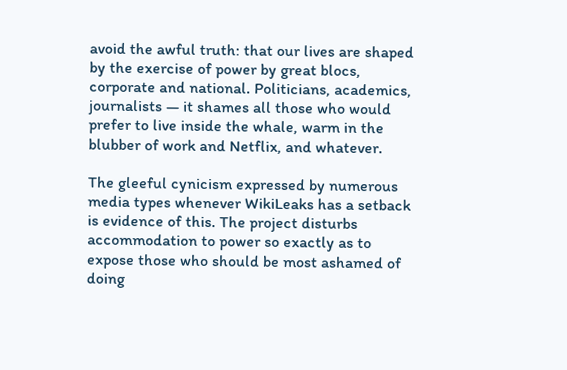avoid the awful truth: that our lives are shaped by the exercise of power by great blocs, corporate and national. Politicians, academics, journalists — it shames all those who would prefer to live inside the whale, warm in the blubber of work and Netflix, and whatever.

The gleeful cynicism expressed by numerous media types whenever WikiLeaks has a setback is evidence of this. The project disturbs accommodation to power so exactly as to expose those who should be most ashamed of doing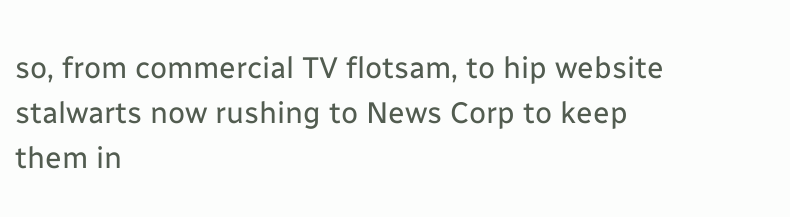so, from commercial TV flotsam, to hip website stalwarts now rushing to News Corp to keep them in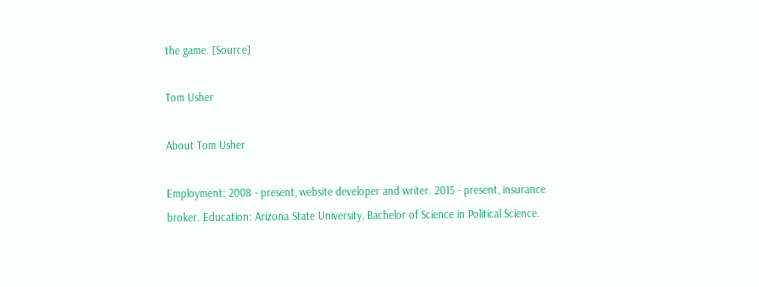the game. [Source]

Tom Usher

About Tom Usher

Employment: 2008 - present, website developer and writer. 2015 - present, insurance broker. Education: Arizona State University, Bachelor of Science in Political Science.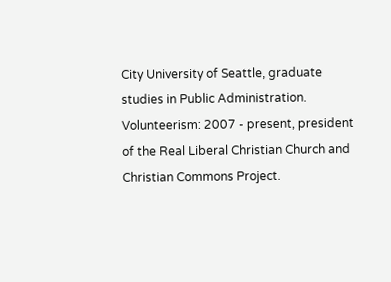City University of Seattle, graduate studies in Public Administration. Volunteerism: 2007 - present, president of the Real Liberal Christian Church and Christian Commons Project.